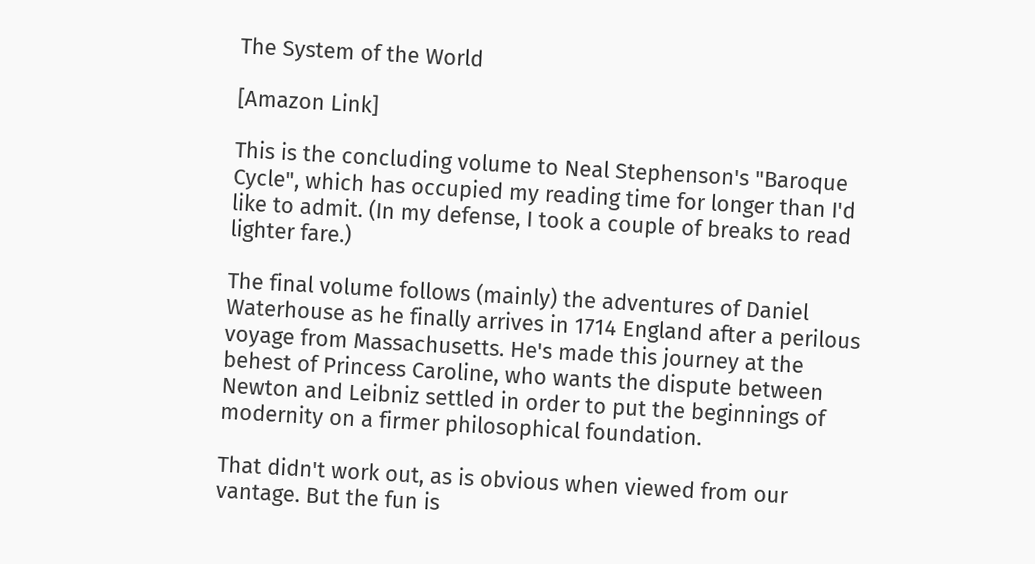The System of the World

[Amazon Link]

This is the concluding volume to Neal Stephenson's "Baroque Cycle", which has occupied my reading time for longer than I'd like to admit. (In my defense, I took a couple of breaks to read lighter fare.)

The final volume follows (mainly) the adventures of Daniel Waterhouse as he finally arrives in 1714 England after a perilous voyage from Massachusetts. He's made this journey at the behest of Princess Caroline, who wants the dispute between Newton and Leibniz settled in order to put the beginnings of modernity on a firmer philosophical foundation.

That didn't work out, as is obvious when viewed from our vantage. But the fun is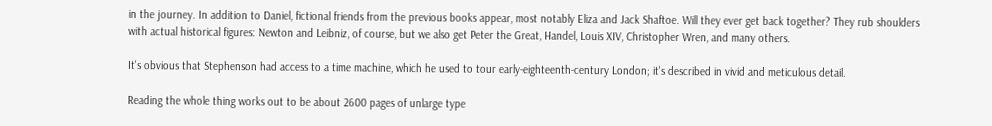in the journey. In addition to Daniel, fictional friends from the previous books appear, most notably Eliza and Jack Shaftoe. Will they ever get back together? They rub shoulders with actual historical figures: Newton and Leibniz, of course, but we also get Peter the Great, Handel, Louis XIV, Christopher Wren, and many others.

It's obvious that Stephenson had access to a time machine, which he used to tour early-eighteenth-century London; it's described in vivid and meticulous detail.

Reading the whole thing works out to be about 2600 pages of unlarge type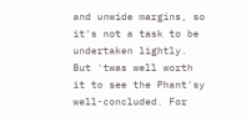and unwide margins, so it's not a task to be undertaken lightly. But 'twas well worth it to see the Phant'sy well-concluded. For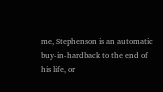me, Stephenson is an automatic buy-in-hardback to the end of his life, or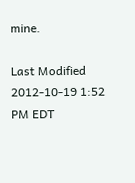mine.

Last Modified 2012-10-19 1:52 PM EDT